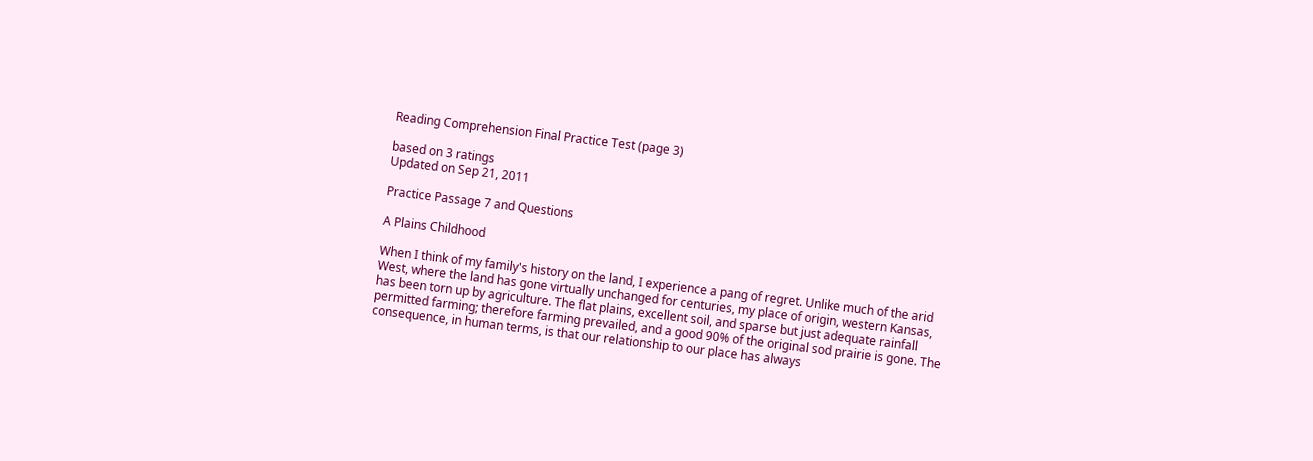Reading Comprehension Final Practice Test (page 3)

based on 3 ratings
Updated on Sep 21, 2011

Practice Passage 7 and Questions

A Plains Childhood

When I think of my family's history on the land, I experience a pang of regret. Unlike much of the arid West, where the land has gone virtually unchanged for centuries, my place of origin, western Kansas, has been torn up by agriculture. The flat plains, excellent soil, and sparse but just adequate rainfall permitted farming; therefore farming prevailed, and a good 90% of the original sod prairie is gone. The consequence, in human terms, is that our relationship to our place has always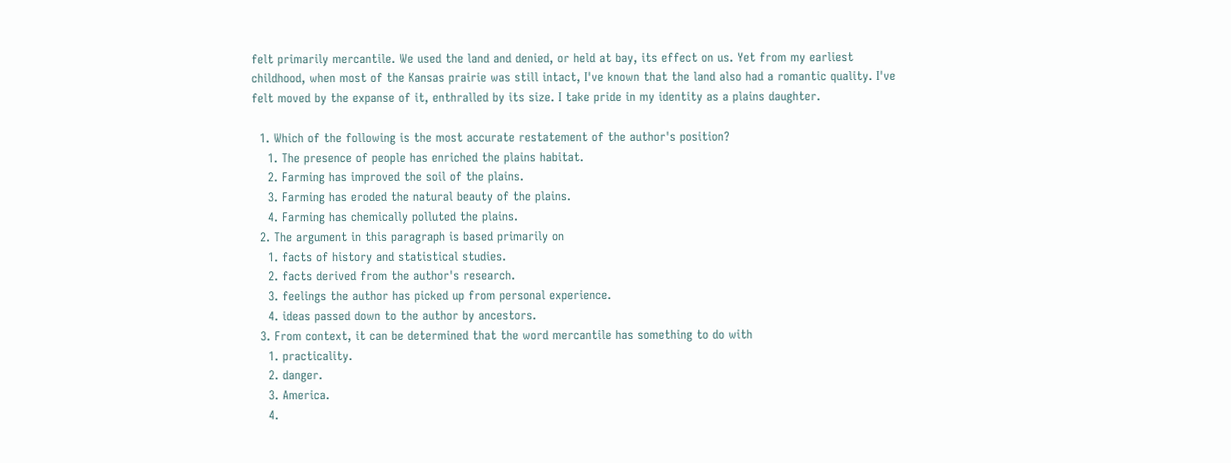felt primarily mercantile. We used the land and denied, or held at bay, its effect on us. Yet from my earliest childhood, when most of the Kansas prairie was still intact, I've known that the land also had a romantic quality. I've felt moved by the expanse of it, enthralled by its size. I take pride in my identity as a plains daughter.

  1. Which of the following is the most accurate restatement of the author's position?
    1. The presence of people has enriched the plains habitat.
    2. Farming has improved the soil of the plains.
    3. Farming has eroded the natural beauty of the plains.
    4. Farming has chemically polluted the plains.
  2. The argument in this paragraph is based primarily on
    1. facts of history and statistical studies.
    2. facts derived from the author's research.
    3. feelings the author has picked up from personal experience.
    4. ideas passed down to the author by ancestors.
  3. From context, it can be determined that the word mercantile has something to do with
    1. practicality.
    2. danger.
    3. America.
    4.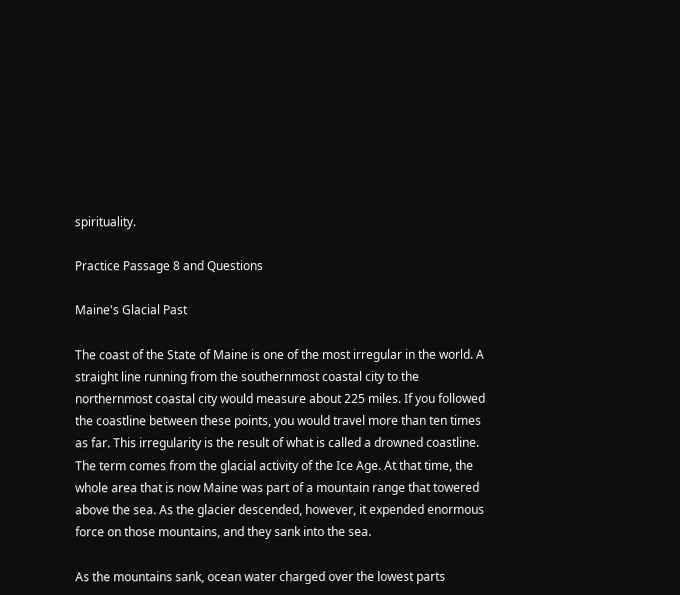spirituality.

Practice Passage 8 and Questions

Maine's Glacial Past

The coast of the State of Maine is one of the most irregular in the world. A straight line running from the southernmost coastal city to the northernmost coastal city would measure about 225 miles. If you followed the coastline between these points, you would travel more than ten times as far. This irregularity is the result of what is called a drowned coastline. The term comes from the glacial activity of the Ice Age. At that time, the whole area that is now Maine was part of a mountain range that towered above the sea. As the glacier descended, however, it expended enormous force on those mountains, and they sank into the sea.

As the mountains sank, ocean water charged over the lowest parts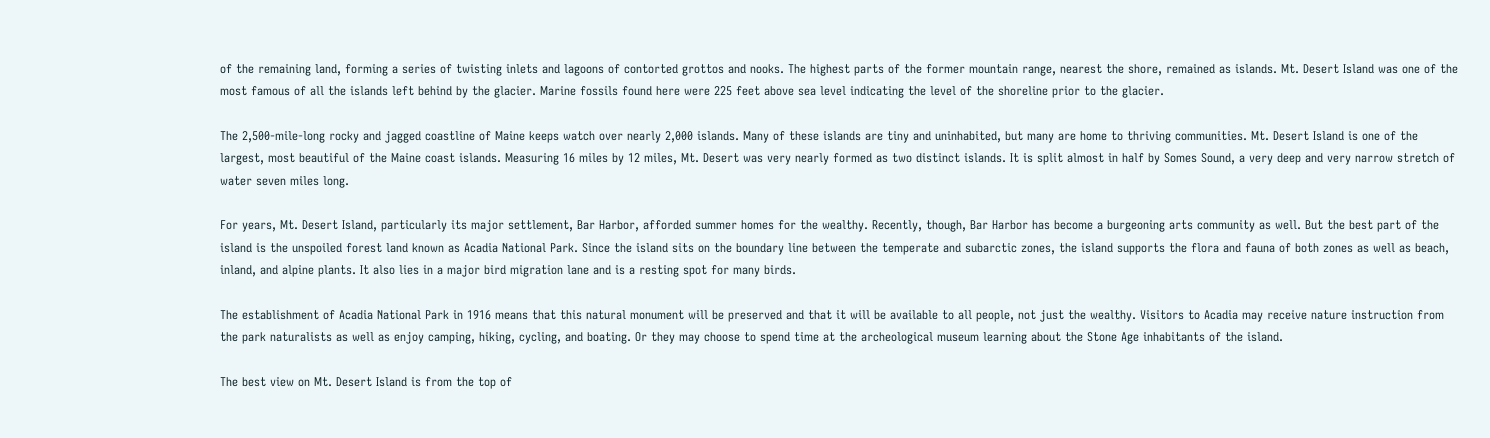of the remaining land, forming a series of twisting inlets and lagoons of contorted grottos and nooks. The highest parts of the former mountain range, nearest the shore, remained as islands. Mt. Desert Island was one of the most famous of all the islands left behind by the glacier. Marine fossils found here were 225 feet above sea level indicating the level of the shoreline prior to the glacier.

The 2,500-mile-long rocky and jagged coastline of Maine keeps watch over nearly 2,000 islands. Many of these islands are tiny and uninhabited, but many are home to thriving communities. Mt. Desert Island is one of the largest, most beautiful of the Maine coast islands. Measuring 16 miles by 12 miles, Mt. Desert was very nearly formed as two distinct islands. It is split almost in half by Somes Sound, a very deep and very narrow stretch of water seven miles long.

For years, Mt. Desert Island, particularly its major settlement, Bar Harbor, afforded summer homes for the wealthy. Recently, though, Bar Harbor has become a burgeoning arts community as well. But the best part of the island is the unspoiled forest land known as Acadia National Park. Since the island sits on the boundary line between the temperate and subarctic zones, the island supports the flora and fauna of both zones as well as beach, inland, and alpine plants. It also lies in a major bird migration lane and is a resting spot for many birds.

The establishment of Acadia National Park in 1916 means that this natural monument will be preserved and that it will be available to all people, not just the wealthy. Visitors to Acadia may receive nature instruction from the park naturalists as well as enjoy camping, hiking, cycling, and boating. Or they may choose to spend time at the archeological museum learning about the Stone Age inhabitants of the island.

The best view on Mt. Desert Island is from the top of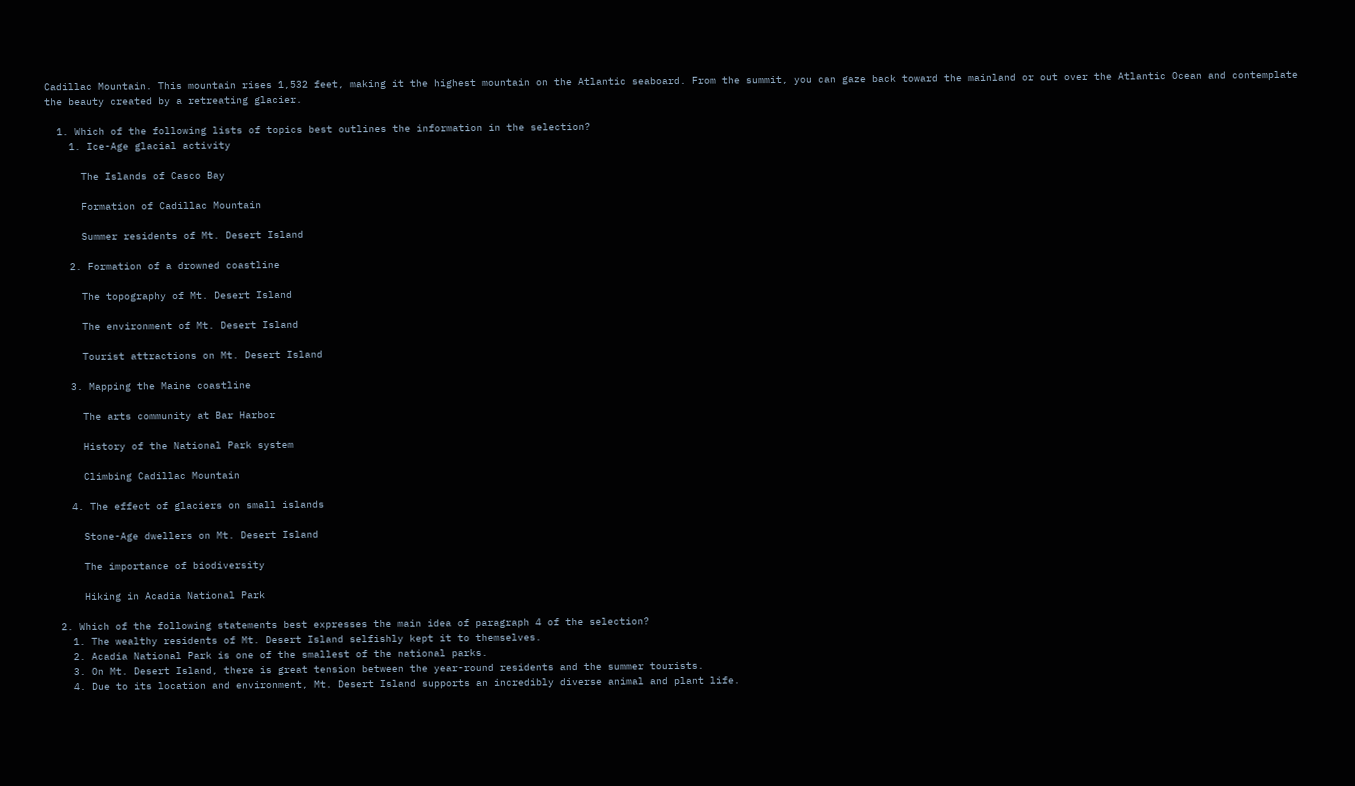Cadillac Mountain. This mountain rises 1,532 feet, making it the highest mountain on the Atlantic seaboard. From the summit, you can gaze back toward the mainland or out over the Atlantic Ocean and contemplate the beauty created by a retreating glacier.

  1. Which of the following lists of topics best outlines the information in the selection?
    1. Ice-Age glacial activity

      The Islands of Casco Bay

      Formation of Cadillac Mountain

      Summer residents of Mt. Desert Island

    2. Formation of a drowned coastline

      The topography of Mt. Desert Island

      The environment of Mt. Desert Island

      Tourist attractions on Mt. Desert Island

    3. Mapping the Maine coastline

      The arts community at Bar Harbor

      History of the National Park system

      Climbing Cadillac Mountain

    4. The effect of glaciers on small islands

      Stone-Age dwellers on Mt. Desert Island

      The importance of biodiversity

      Hiking in Acadia National Park

  2. Which of the following statements best expresses the main idea of paragraph 4 of the selection?
    1. The wealthy residents of Mt. Desert Island selfishly kept it to themselves.
    2. Acadia National Park is one of the smallest of the national parks.
    3. On Mt. Desert Island, there is great tension between the year-round residents and the summer tourists.
    4. Due to its location and environment, Mt. Desert Island supports an incredibly diverse animal and plant life.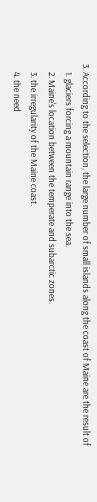3. According to the selection, the large number of small islands along the coast of Maine are the result of
    1. glaciers forcing a mountain range into the sea.
    2. Maine's location between the temperate and subarctic zones.
    3. the irregularity of the Maine coast.
    4. the need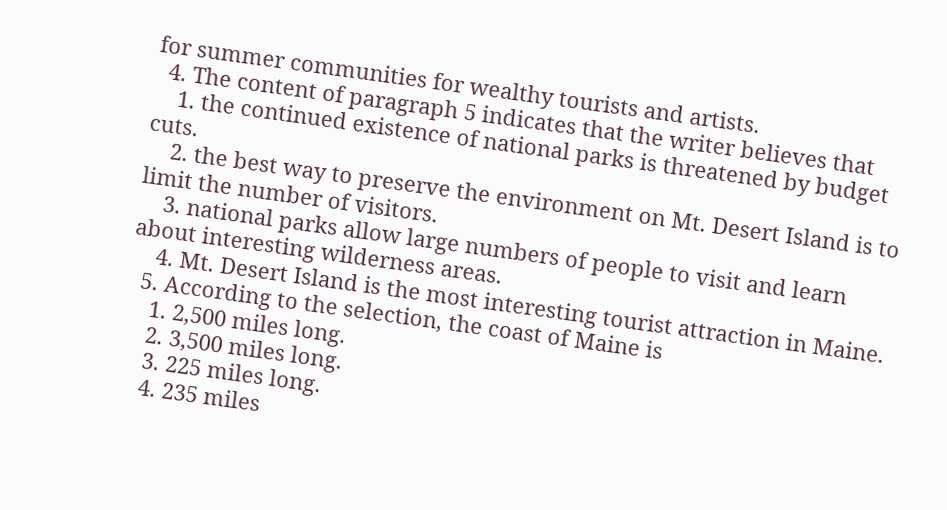for summer communities for wealthy tourists and artists.
  4. The content of paragraph 5 indicates that the writer believes that
    1. the continued existence of national parks is threatened by budget cuts.
    2. the best way to preserve the environment on Mt. Desert Island is to limit the number of visitors.
    3. national parks allow large numbers of people to visit and learn about interesting wilderness areas.
    4. Mt. Desert Island is the most interesting tourist attraction in Maine.
  5. According to the selection, the coast of Maine is
    1. 2,500 miles long.
    2. 3,500 miles long.
    3. 225 miles long.
    4. 235 miles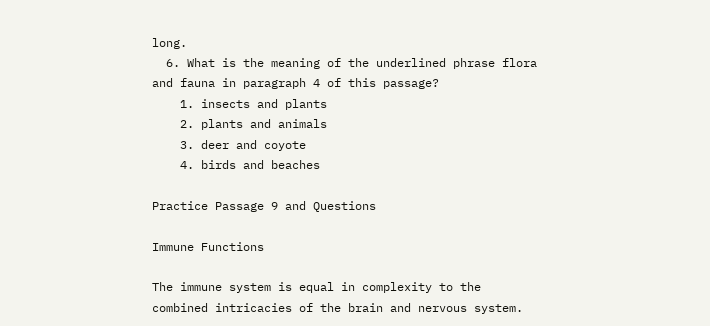long.
  6. What is the meaning of the underlined phrase flora and fauna in paragraph 4 of this passage?
    1. insects and plants
    2. plants and animals
    3. deer and coyote
    4. birds and beaches

Practice Passage 9 and Questions

Immune Functions

The immune system is equal in complexity to the combined intricacies of the brain and nervous system.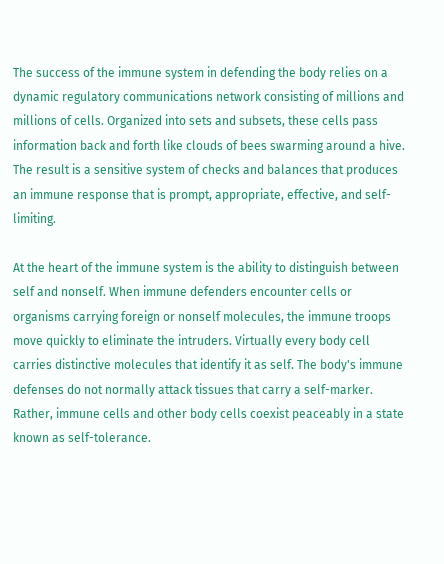The success of the immune system in defending the body relies on a dynamic regulatory communications network consisting of millions and millions of cells. Organized into sets and subsets, these cells pass information back and forth like clouds of bees swarming around a hive. The result is a sensitive system of checks and balances that produces an immune response that is prompt, appropriate, effective, and self-limiting.

At the heart of the immune system is the ability to distinguish between self and nonself. When immune defenders encounter cells or organisms carrying foreign or nonself molecules, the immune troops move quickly to eliminate the intruders. Virtually every body cell carries distinctive molecules that identify it as self. The body's immune defenses do not normally attack tissues that carry a self-marker. Rather, immune cells and other body cells coexist peaceably in a state known as self-tolerance.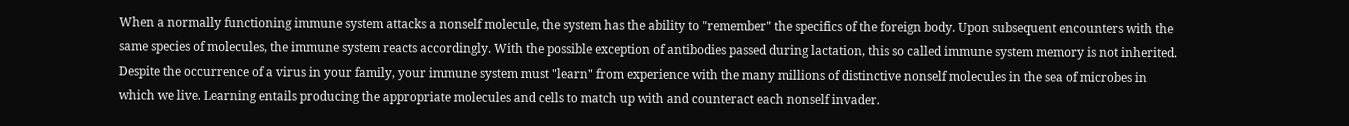When a normally functioning immune system attacks a nonself molecule, the system has the ability to "remember" the specifics of the foreign body. Upon subsequent encounters with the same species of molecules, the immune system reacts accordingly. With the possible exception of antibodies passed during lactation, this so called immune system memory is not inherited. Despite the occurrence of a virus in your family, your immune system must "learn" from experience with the many millions of distinctive nonself molecules in the sea of microbes in which we live. Learning entails producing the appropriate molecules and cells to match up with and counteract each nonself invader.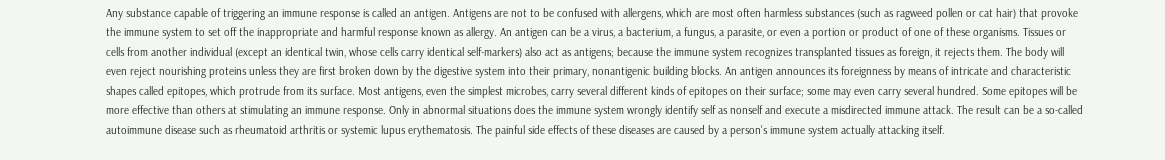Any substance capable of triggering an immune response is called an antigen. Antigens are not to be confused with allergens, which are most often harmless substances (such as ragweed pollen or cat hair) that provoke the immune system to set off the inappropriate and harmful response known as allergy. An antigen can be a virus, a bacterium, a fungus, a parasite, or even a portion or product of one of these organisms. Tissues or cells from another individual (except an identical twin, whose cells carry identical self-markers) also act as antigens; because the immune system recognizes transplanted tissues as foreign, it rejects them. The body will even reject nourishing proteins unless they are first broken down by the digestive system into their primary, nonantigenic building blocks. An antigen announces its foreignness by means of intricate and characteristic shapes called epitopes, which protrude from its surface. Most antigens, even the simplest microbes, carry several different kinds of epitopes on their surface; some may even carry several hundred. Some epitopes will be more effective than others at stimulating an immune response. Only in abnormal situations does the immune system wrongly identify self as nonself and execute a misdirected immune attack. The result can be a so-called autoimmune disease such as rheumatoid arthritis or systemic lupus erythematosis. The painful side effects of these diseases are caused by a person's immune system actually attacking itself.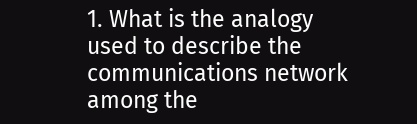1. What is the analogy used to describe the communications network among the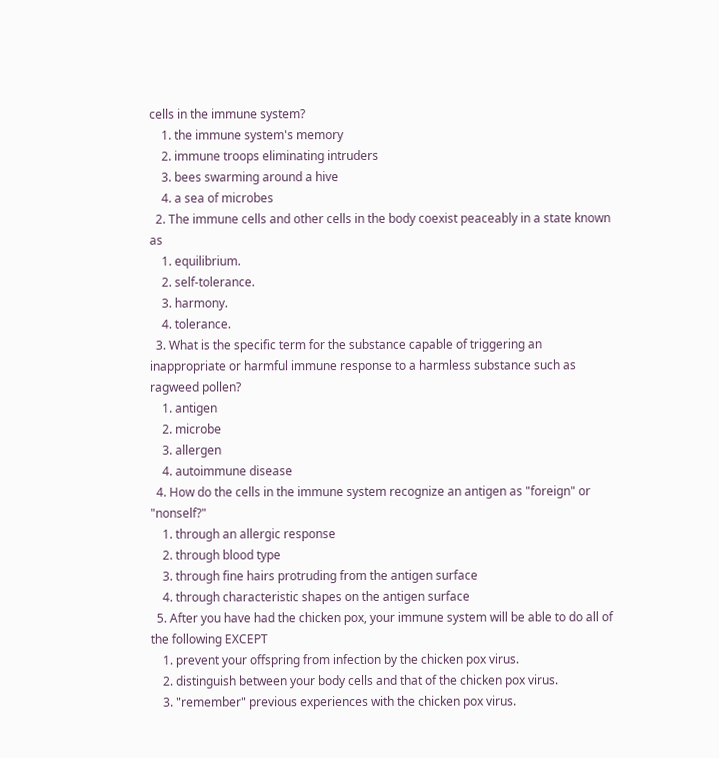cells in the immune system?
    1. the immune system's memory
    2. immune troops eliminating intruders
    3. bees swarming around a hive
    4. a sea of microbes
  2. The immune cells and other cells in the body coexist peaceably in a state known as
    1. equilibrium.
    2. self-tolerance.
    3. harmony.
    4. tolerance.
  3. What is the specific term for the substance capable of triggering an inappropriate or harmful immune response to a harmless substance such as ragweed pollen?
    1. antigen
    2. microbe
    3. allergen
    4. autoimmune disease
  4. How do the cells in the immune system recognize an antigen as "foreign" or "nonself?"
    1. through an allergic response
    2. through blood type
    3. through fine hairs protruding from the antigen surface
    4. through characteristic shapes on the antigen surface
  5. After you have had the chicken pox, your immune system will be able to do all of the following EXCEPT
    1. prevent your offspring from infection by the chicken pox virus.
    2. distinguish between your body cells and that of the chicken pox virus.
    3. "remember" previous experiences with the chicken pox virus.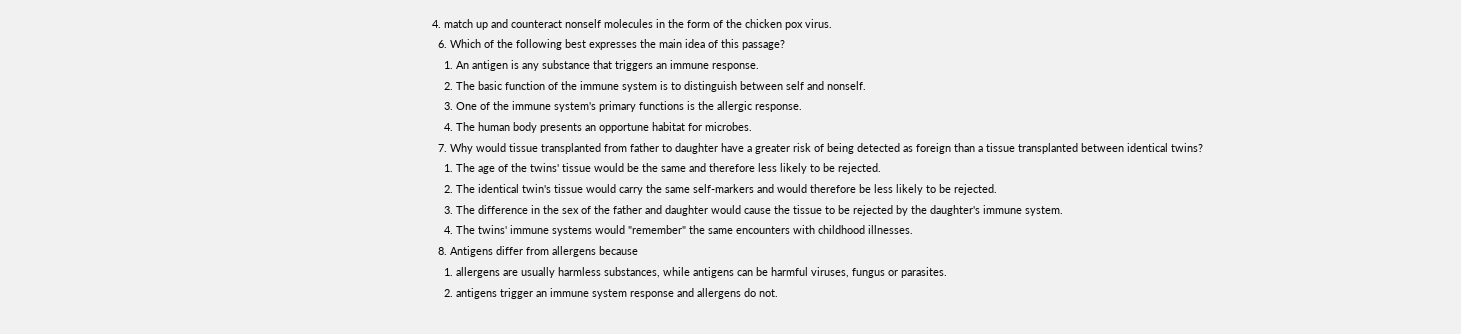4. match up and counteract nonself molecules in the form of the chicken pox virus.
  6. Which of the following best expresses the main idea of this passage?
    1. An antigen is any substance that triggers an immune response.
    2. The basic function of the immune system is to distinguish between self and nonself.
    3. One of the immune system's primary functions is the allergic response.
    4. The human body presents an opportune habitat for microbes.
  7. Why would tissue transplanted from father to daughter have a greater risk of being detected as foreign than a tissue transplanted between identical twins?
    1. The age of the twins' tissue would be the same and therefore less likely to be rejected.
    2. The identical twin's tissue would carry the same self-markers and would therefore be less likely to be rejected.
    3. The difference in the sex of the father and daughter would cause the tissue to be rejected by the daughter's immune system.
    4. The twins' immune systems would "remember" the same encounters with childhood illnesses.
  8. Antigens differ from allergens because
    1. allergens are usually harmless substances, while antigens can be harmful viruses, fungus or parasites.
    2. antigens trigger an immune system response and allergens do not.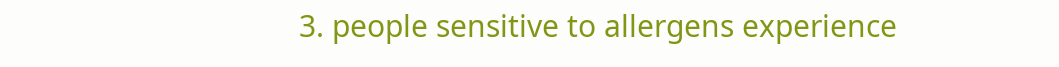3. people sensitive to allergens experience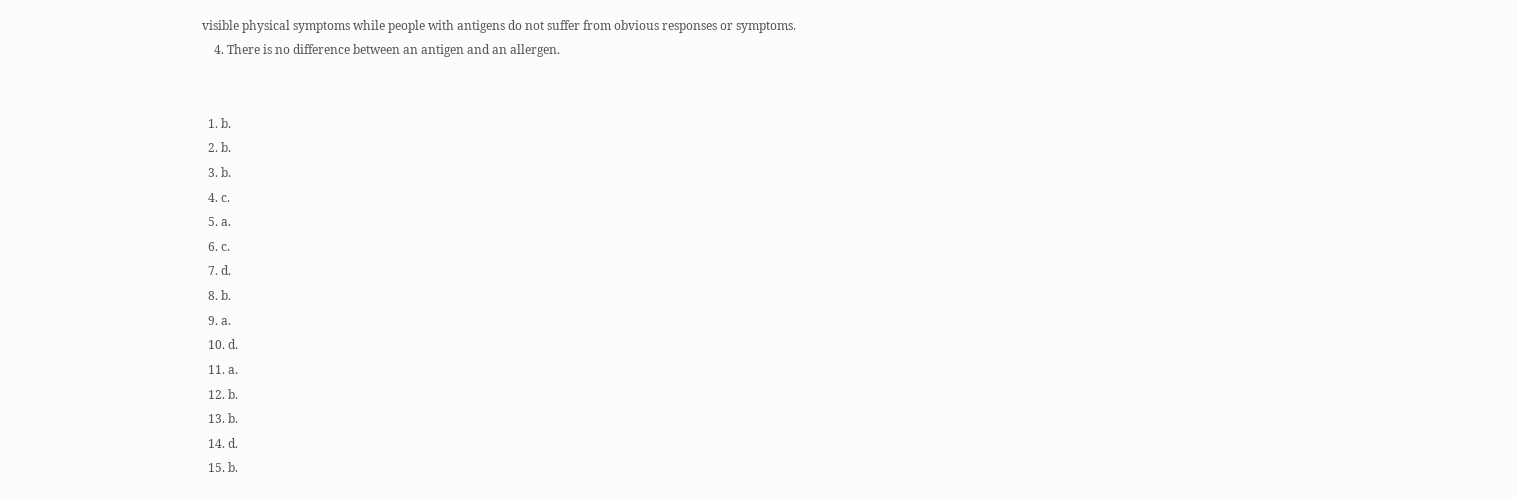visible physical symptoms while people with antigens do not suffer from obvious responses or symptoms.
    4. There is no difference between an antigen and an allergen.


  1. b.
  2. b.
  3. b.
  4. c.
  5. a.
  6. c.
  7. d.
  8. b.
  9. a.
  10. d.
  11. a.
  12. b.
  13. b.
  14. d.
  15. b.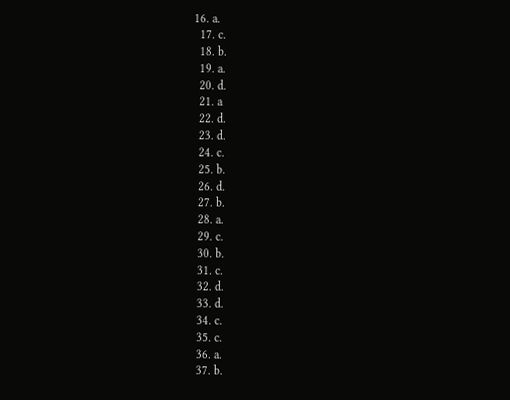16. a.
  17. c.
  18. b.
  19. a.
  20. d.
  21. a
  22. d.
  23. d.
  24. c.
  25. b.
  26. d.
  27. b.
  28. a.
  29. c.
  30. b.
  31. c.
  32. d.
  33. d.
  34. c.
  35. c.
  36. a.
  37. b.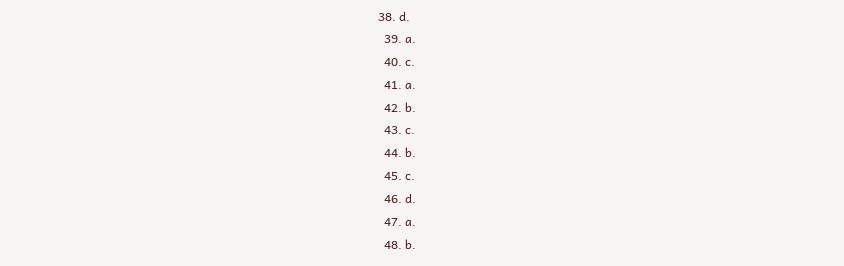38. d.
  39. a.
  40. c.
  41. a.
  42. b.
  43. c.
  44. b.
  45. c.
  46. d.
  47. a.
  48. b.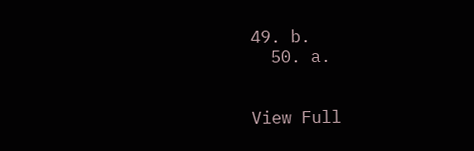49. b.
  50. a.


View Full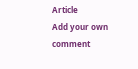Article
Add your own comment